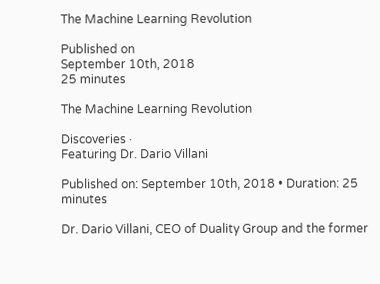The Machine Learning Revolution

Published on
September 10th, 2018
25 minutes

The Machine Learning Revolution

Discoveries ·
Featuring Dr. Dario Villani

Published on: September 10th, 2018 • Duration: 25 minutes

Dr. Dario Villani, CEO of Duality Group and the former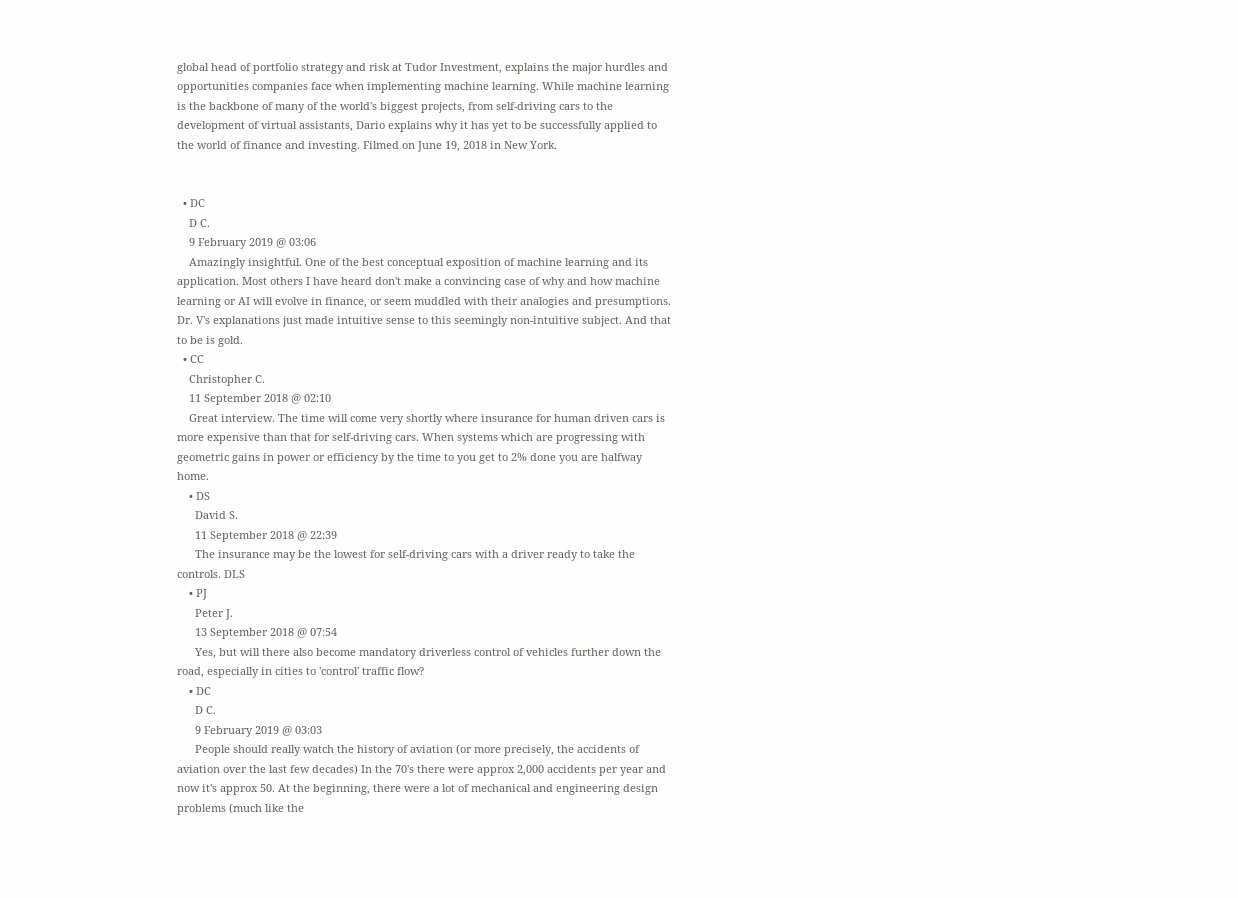global head of portfolio strategy and risk at Tudor Investment, explains the major hurdles and opportunities companies face when implementing machine learning. While machine learning is the backbone of many of the world's biggest projects, from self-driving cars to the development of virtual assistants, Dario explains why it has yet to be successfully applied to the world of finance and investing. Filmed on June 19, 2018 in New York.


  • DC
    D C.
    9 February 2019 @ 03:06
    Amazingly insightful. One of the best conceptual exposition of machine learning and its application. Most others I have heard don't make a convincing case of why and how machine learning or AI will evolve in finance, or seem muddled with their analogies and presumptions. Dr. V's explanations just made intuitive sense to this seemingly non-intuitive subject. And that to be is gold.
  • CC
    Christopher C.
    11 September 2018 @ 02:10
    Great interview. The time will come very shortly where insurance for human driven cars is more expensive than that for self-driving cars. When systems which are progressing with geometric gains in power or efficiency by the time to you get to 2% done you are halfway home.
    • DS
      David S.
      11 September 2018 @ 22:39
      The insurance may be the lowest for self-driving cars with a driver ready to take the controls. DLS
    • PJ
      Peter J.
      13 September 2018 @ 07:54
      Yes, but will there also become mandatory driverless control of vehicles further down the road, especially in cities to 'control' traffic flow?
    • DC
      D C.
      9 February 2019 @ 03:03
      People should really watch the history of aviation (or more precisely, the accidents of aviation over the last few decades) In the 70's there were approx 2,000 accidents per year and now it's approx 50. At the beginning, there were a lot of mechanical and engineering design problems (much like the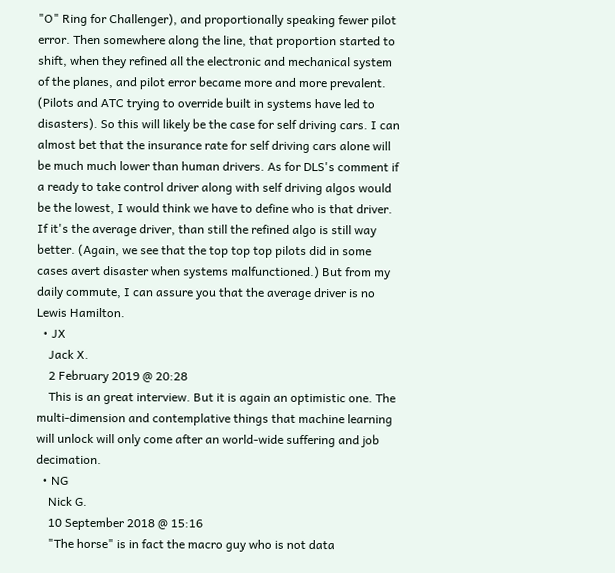"O" Ring for Challenger), and proportionally speaking fewer pilot error. Then somewhere along the line, that proportion started to shift, when they refined all the electronic and mechanical system of the planes, and pilot error became more and more prevalent. (Pilots and ATC trying to override built in systems have led to disasters). So this will likely be the case for self driving cars. I can almost bet that the insurance rate for self driving cars alone will be much much lower than human drivers. As for DLS's comment if a ready to take control driver along with self driving algos would be the lowest, I would think we have to define who is that driver. If it's the average driver, than still the refined algo is still way better. (Again, we see that the top top top pilots did in some cases avert disaster when systems malfunctioned.) But from my daily commute, I can assure you that the average driver is no Lewis Hamilton.
  • JX
    Jack X.
    2 February 2019 @ 20:28
    This is an great interview. But it is again an optimistic one. The multi-dimension and contemplative things that machine learning will unlock will only come after an world-wide suffering and job decimation.
  • NG
    Nick G.
    10 September 2018 @ 15:16
    "The horse" is in fact the macro guy who is not data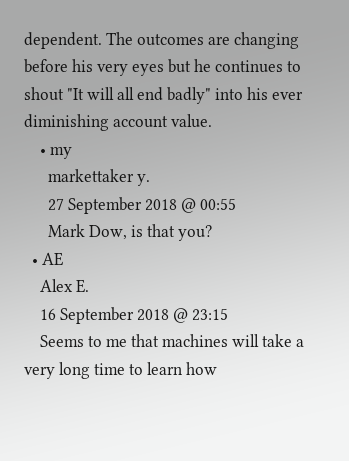dependent. The outcomes are changing before his very eyes but he continues to shout "It will all end badly" into his ever diminishing account value.
    • my
      markettaker y.
      27 September 2018 @ 00:55
      Mark Dow, is that you?
  • AE
    Alex E.
    16 September 2018 @ 23:15
    Seems to me that machines will take a very long time to learn how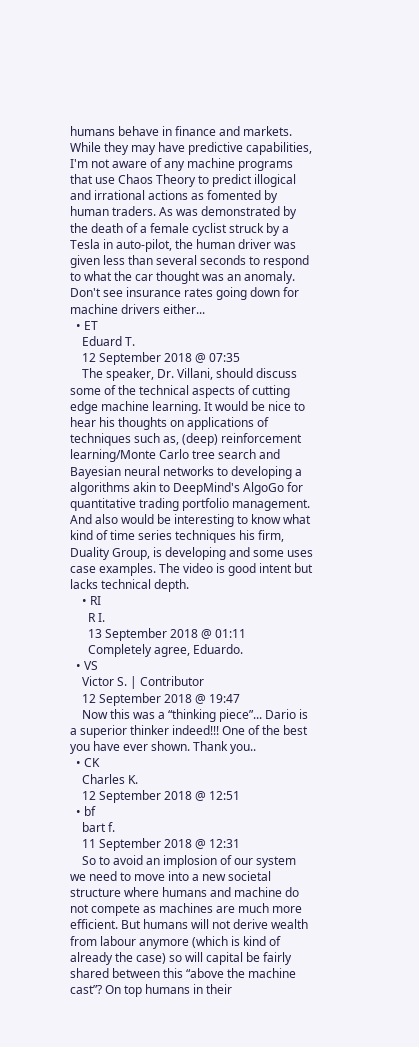humans behave in finance and markets. While they may have predictive capabilities, I'm not aware of any machine programs that use Chaos Theory to predict illogical and irrational actions as fomented by human traders. As was demonstrated by the death of a female cyclist struck by a Tesla in auto-pilot, the human driver was given less than several seconds to respond to what the car thought was an anomaly. Don't see insurance rates going down for machine drivers either...
  • ET
    Eduard T.
    12 September 2018 @ 07:35
    The speaker, Dr. Villani, should discuss some of the technical aspects of cutting edge machine learning. It would be nice to hear his thoughts on applications of techniques such as, (deep) reinforcement learning/Monte Carlo tree search and Bayesian neural networks to developing a algorithms akin to DeepMind's AlgoGo for quantitative trading portfolio management. And also would be interesting to know what kind of time series techniques his firm, Duality Group, is developing and some uses case examples. The video is good intent but lacks technical depth.
    • RI
      R I.
      13 September 2018 @ 01:11
      Completely agree, Eduardo.
  • VS
    Victor S. | Contributor
    12 September 2018 @ 19:47
    Now this was a “thinking piece”... Dario is a superior thinker indeed!!! One of the best you have ever shown. Thank you..
  • CK
    Charles K.
    12 September 2018 @ 12:51
  • bf
    bart f.
    11 September 2018 @ 12:31
    So to avoid an implosion of our system we need to move into a new societal structure where humans and machine do not compete as machines are much more efficient. But humans will not derive wealth from labour anymore (which is kind of already the case) so will capital be fairly shared between this “above the machine cast”? On top humans in their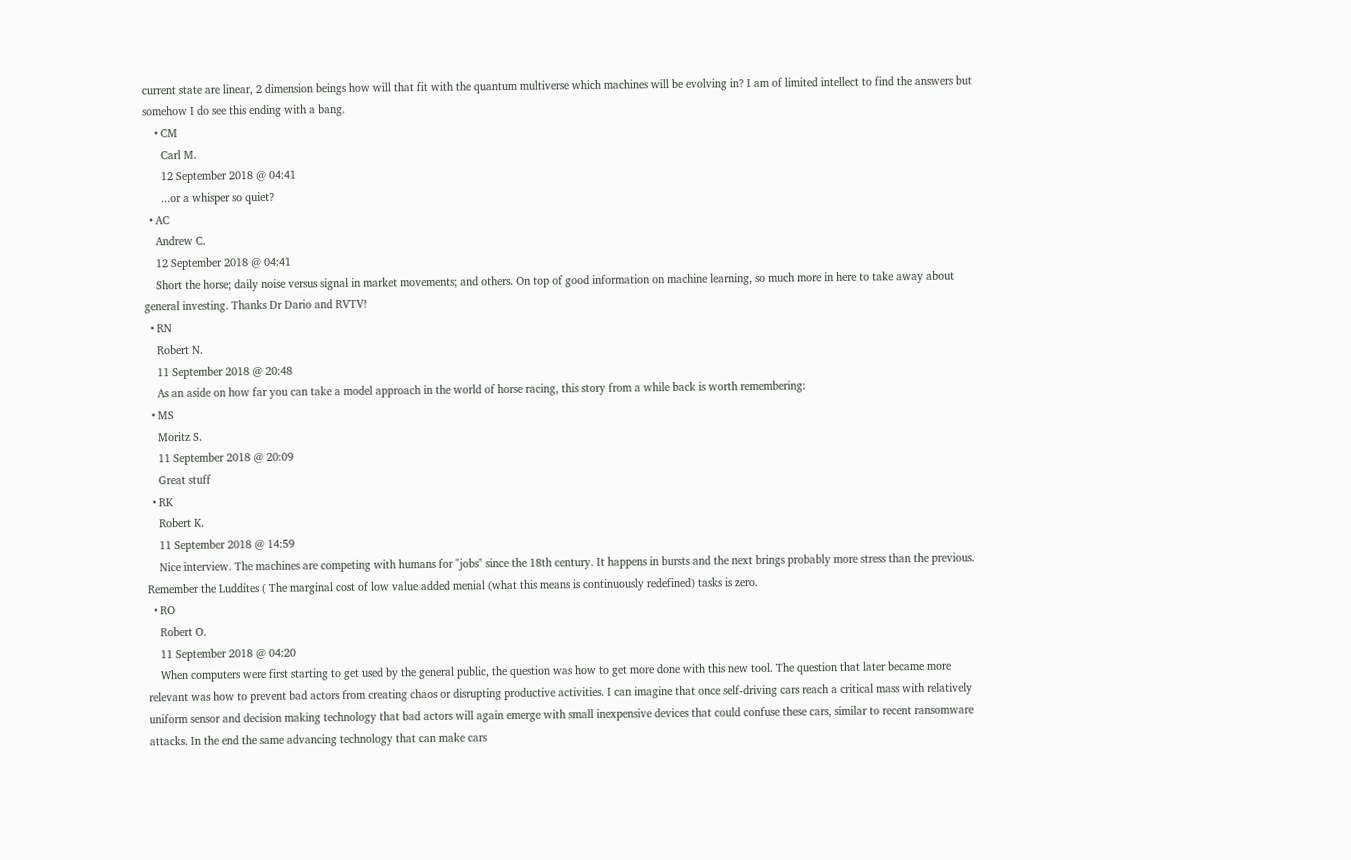current state are linear, 2 dimension beings how will that fit with the quantum multiverse which machines will be evolving in? I am of limited intellect to find the answers but somehow I do see this ending with a bang.
    • CM
      Carl M.
      12 September 2018 @ 04:41
      ...or a whisper so quiet?
  • AC
    Andrew C.
    12 September 2018 @ 04:41
    Short the horse; daily noise versus signal in market movements; and others. On top of good information on machine learning, so much more in here to take away about general investing. Thanks Dr Dario and RVTV!
  • RN
    Robert N.
    11 September 2018 @ 20:48
    As an aside on how far you can take a model approach in the world of horse racing, this story from a while back is worth remembering:
  • MS
    Moritz S.
    11 September 2018 @ 20:09
    Great stuff
  • RK
    Robert K.
    11 September 2018 @ 14:59
    Nice interview. The machines are competing with humans for "jobs" since the 18th century. It happens in bursts and the next brings probably more stress than the previous. Remember the Luddites ( The marginal cost of low value added menial (what this means is continuously redefined) tasks is zero.
  • RO
    Robert O.
    11 September 2018 @ 04:20
    When computers were first starting to get used by the general public, the question was how to get more done with this new tool. The question that later became more relevant was how to prevent bad actors from creating chaos or disrupting productive activities. I can imagine that once self-driving cars reach a critical mass with relatively uniform sensor and decision making technology that bad actors will again emerge with small inexpensive devices that could confuse these cars, similar to recent ransomware attacks. In the end the same advancing technology that can make cars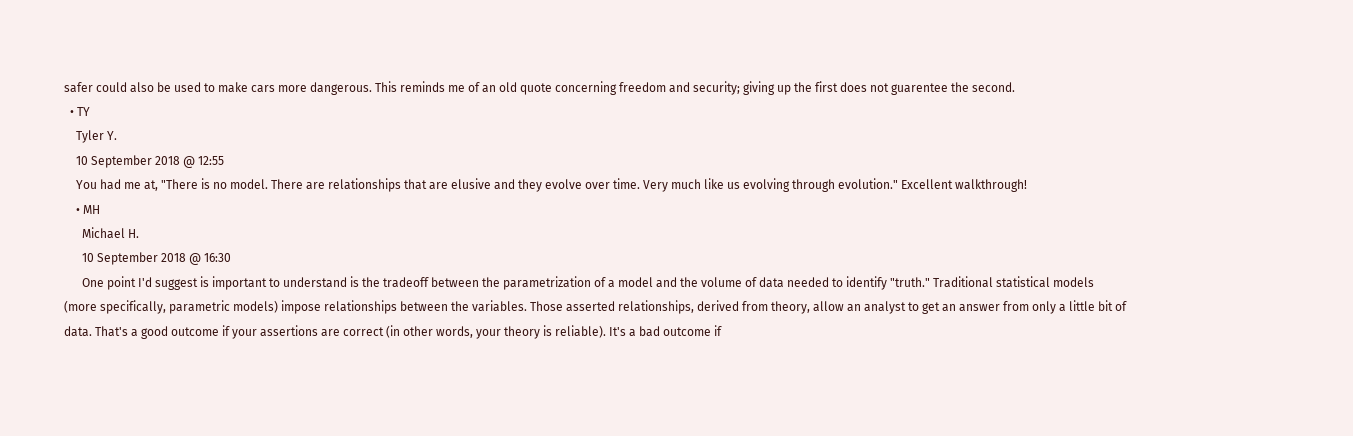safer could also be used to make cars more dangerous. This reminds me of an old quote concerning freedom and security; giving up the first does not guarentee the second.
  • TY
    Tyler Y.
    10 September 2018 @ 12:55
    You had me at, "There is no model. There are relationships that are elusive and they evolve over time. Very much like us evolving through evolution." Excellent walkthrough!
    • MH
      Michael H.
      10 September 2018 @ 16:30
      One point I'd suggest is important to understand is the tradeoff between the parametrization of a model and the volume of data needed to identify "truth." Traditional statistical models (more specifically, parametric models) impose relationships between the variables. Those asserted relationships, derived from theory, allow an analyst to get an answer from only a little bit of data. That's a good outcome if your assertions are correct (in other words, your theory is reliable). It's a bad outcome if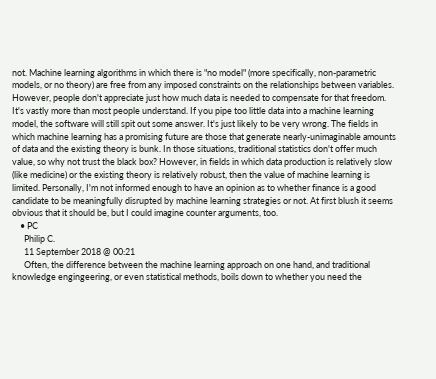not. Machine learning algorithms in which there is "no model" (more specifically, non-parametric models, or no theory) are free from any imposed constraints on the relationships between variables. However, people don't appreciate just how much data is needed to compensate for that freedom. It's vastly more than most people understand. If you pipe too little data into a machine learning model, the software will still spit out some answer. It's just likely to be very wrong. The fields in which machine learning has a promising future are those that generate nearly-unimaginable amounts of data and the existing theory is bunk. In those situations, traditional statistics don't offer much value, so why not trust the black box? However, in fields in which data production is relatively slow (like medicine) or the existing theory is relatively robust, then the value of machine learning is limited. Personally, I'm not informed enough to have an opinion as to whether finance is a good candidate to be meaningfully disrupted by machine learning strategies or not. At first blush it seems obvious that it should be, but I could imagine counter arguments, too.
    • PC
      Philip C.
      11 September 2018 @ 00:21
      Often, the difference between the machine learning approach on one hand, and traditional knowledge engingeering, or even statistical methods, boils down to whether you need the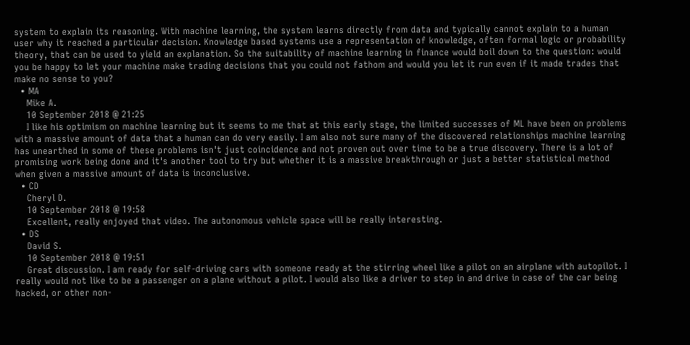system to explain its reasoning. With machine learning, the system learns directly from data and typically cannot explain to a human user why it reached a particular decision. Knowledge based systems use a representation of knowledge, often formal logic or probability theory, that can be used to yield an explanation. So the suitability of machine learning in finance would boil down to the question: would you be happy to let your machine make trading decisions that you could not fathom and would you let it run even if it made trades that make no sense to you?
  • MA
    Mike A.
    10 September 2018 @ 21:25
    I like his optimism on machine learning but it seems to me that at this early stage, the limited successes of ML have been on problems with a massive amount of data that a human can do very easily. I am also not sure many of the discovered relationships machine learning has unearthed in some of these problems isn't just coincidence and not proven out over time to be a true discovery. There is a lot of promising work being done and it's another tool to try but whether it is a massive breakthrough or just a better statistical method when given a massive amount of data is inconclusive.
  • CD
    Cheryl D.
    10 September 2018 @ 19:58
    Excellent, really enjoyed that video. The autonomous vehicle space will be really interesting.
  • DS
    David S.
    10 September 2018 @ 19:51
    Great discussion. I am ready for self-driving cars with someone ready at the stirring wheel like a pilot on an airplane with autopilot. I really would not like to be a passenger on a plane without a pilot. I would also like a driver to step in and drive in case of the car being hacked, or other non-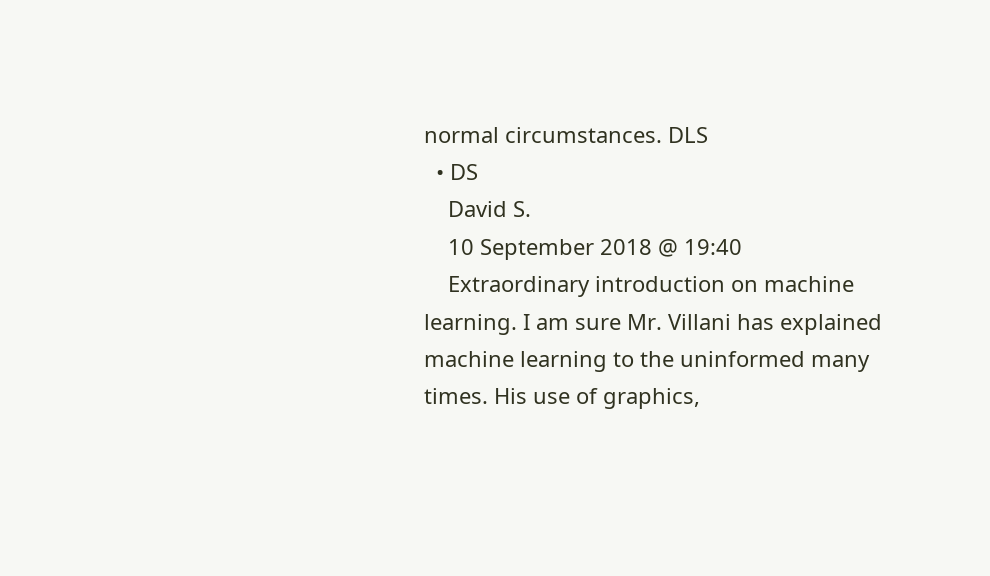normal circumstances. DLS
  • DS
    David S.
    10 September 2018 @ 19:40
    Extraordinary introduction on machine learning. I am sure Mr. Villani has explained machine learning to the uninformed many times. His use of graphics,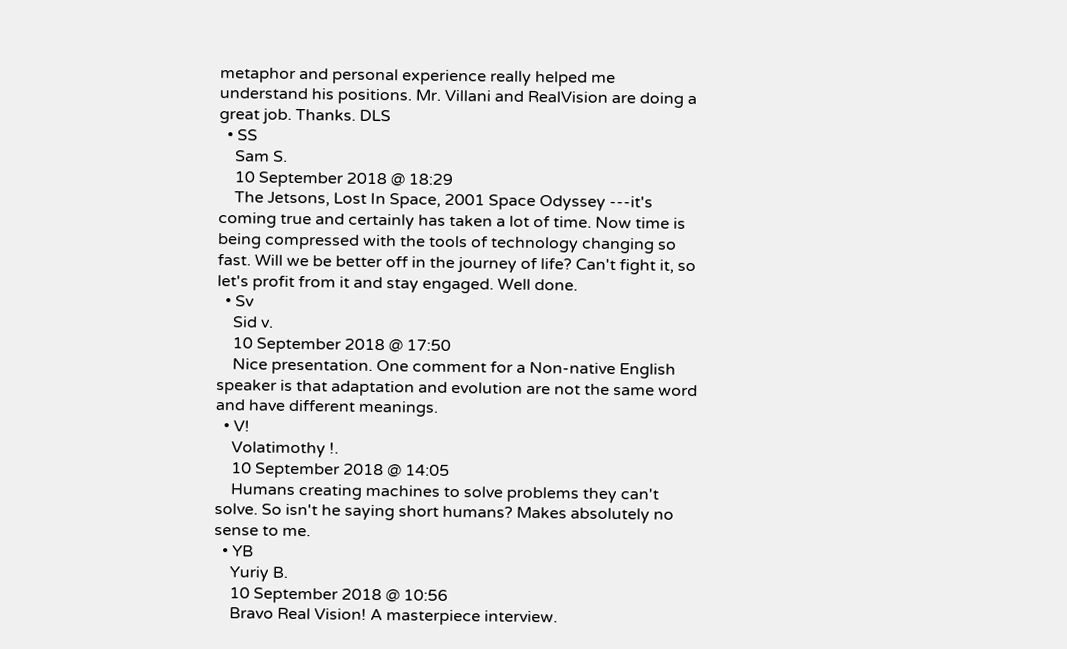metaphor and personal experience really helped me understand his positions. Mr. Villani and RealVision are doing a great job. Thanks. DLS
  • SS
    Sam S.
    10 September 2018 @ 18:29
    The Jetsons, Lost In Space, 2001 Space Odyssey ---it's coming true and certainly has taken a lot of time. Now time is being compressed with the tools of technology changing so fast. Will we be better off in the journey of life? Can't fight it, so let's profit from it and stay engaged. Well done.
  • Sv
    Sid v.
    10 September 2018 @ 17:50
    Nice presentation. One comment for a Non-native English speaker is that adaptation and evolution are not the same word and have different meanings.
  • V!
    Volatimothy !.
    10 September 2018 @ 14:05
    Humans creating machines to solve problems they can't solve. So isn't he saying short humans? Makes absolutely no sense to me.
  • YB
    Yuriy B.
    10 September 2018 @ 10:56
    Bravo Real Vision! A masterpiece interview.